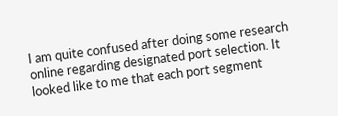I am quite confused after doing some research online regarding designated port selection. It looked like to me that each port segment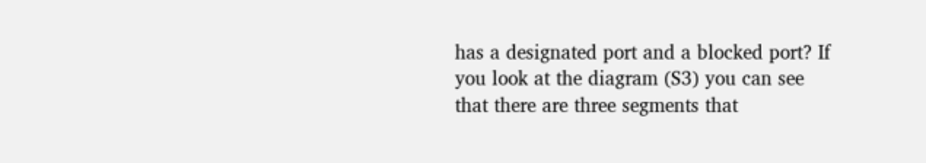has a designated port and a blocked port? If you look at the diagram (S3) you can see that there are three segments that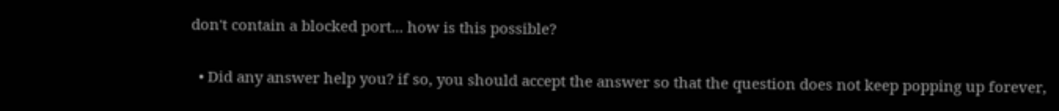don't contain a blocked port... how is this possible?

  • Did any answer help you? if so, you should accept the answer so that the question does not keep popping up forever,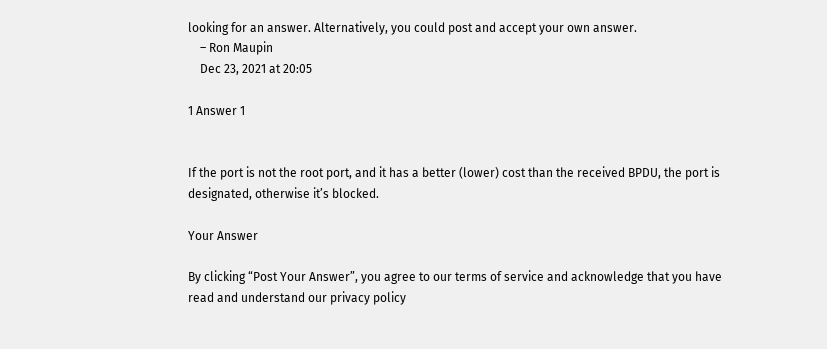looking for an answer. Alternatively, you could post and accept your own answer.
    – Ron Maupin
    Dec 23, 2021 at 20:05

1 Answer 1


If the port is not the root port, and it has a better (lower) cost than the received BPDU, the port is designated, otherwise it’s blocked.

Your Answer

By clicking “Post Your Answer”, you agree to our terms of service and acknowledge that you have read and understand our privacy policy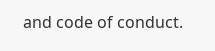and code of conduct.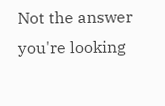Not the answer you're looking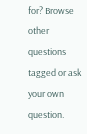for? Browse other questions tagged or ask your own question.